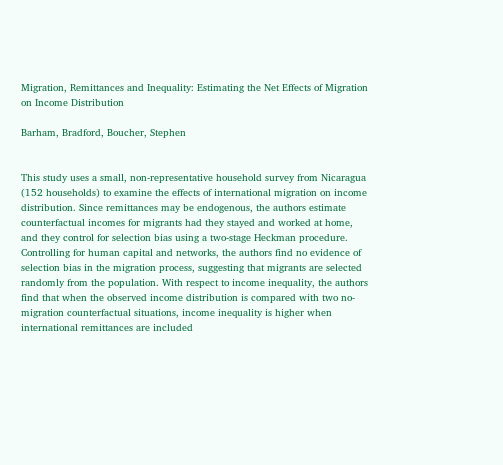Migration, Remittances and Inequality: Estimating the Net Effects of Migration on Income Distribution

Barham, Bradford, Boucher, Stephen


This study uses a small, non-representative household survey from Nicaragua (152 households) to examine the effects of international migration on income distribution. Since remittances may be endogenous, the authors estimate counterfactual incomes for migrants had they stayed and worked at home, and they control for selection bias using a two-stage Heckman procedure. Controlling for human capital and networks, the authors find no evidence of selection bias in the migration process, suggesting that migrants are selected randomly from the population. With respect to income inequality, the authors find that when the observed income distribution is compared with two no-migration counterfactual situations, income inequality is higher when international remittances are included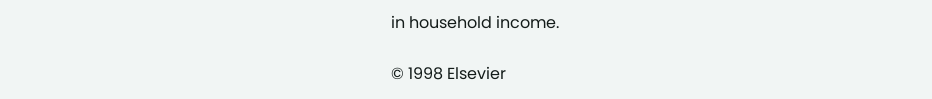in household income.

© 1998 Elsevier